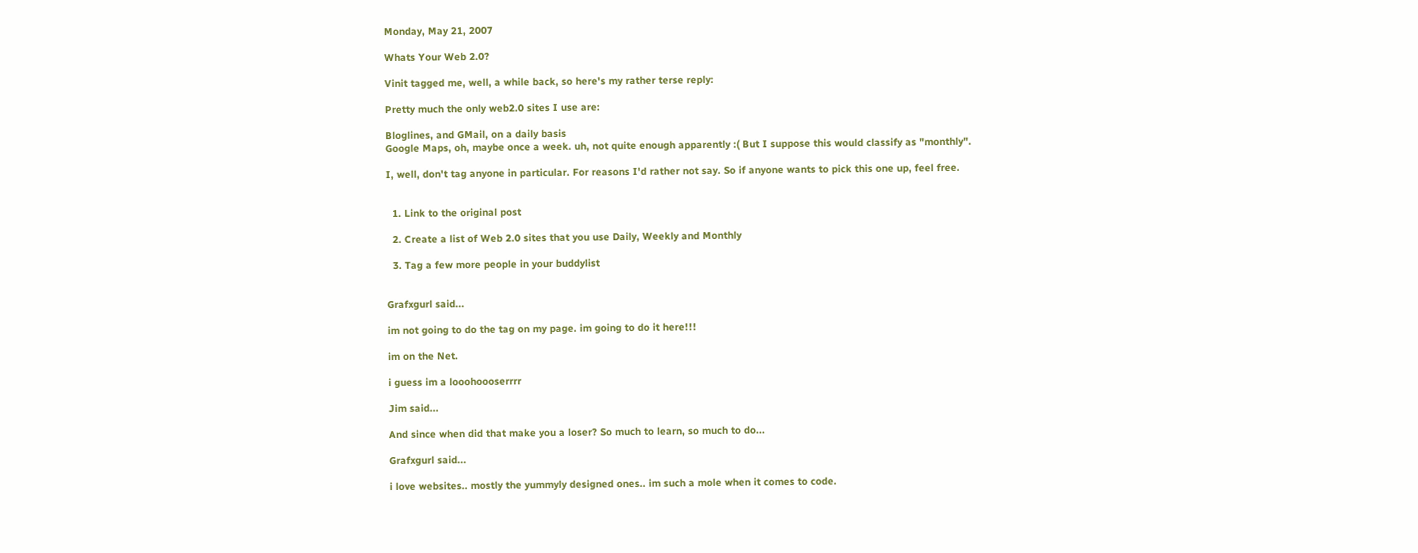Monday, May 21, 2007

Whats Your Web 2.0?

Vinit tagged me, well, a while back, so here's my rather terse reply:

Pretty much the only web2.0 sites I use are:

Bloglines, and GMail, on a daily basis
Google Maps, oh, maybe once a week. uh, not quite enough apparently :( But I suppose this would classify as "monthly".

I, well, don't tag anyone in particular. For reasons I'd rather not say. So if anyone wants to pick this one up, feel free.


  1. Link to the original post

  2. Create a list of Web 2.0 sites that you use Daily, Weekly and Monthly

  3. Tag a few more people in your buddylist


Grafxgurl said...

im not going to do the tag on my page. im going to do it here!!!

im on the Net.

i guess im a looohoooserrrr

Jim said...

And since when did that make you a loser? So much to learn, so much to do...

Grafxgurl said...

i love websites.. mostly the yummyly designed ones.. im such a mole when it comes to code.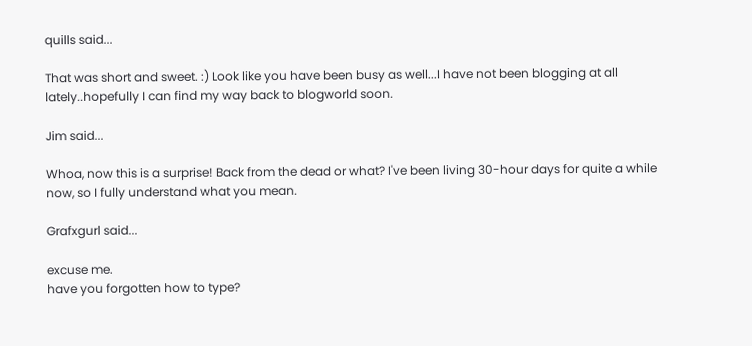quills said...

That was short and sweet. :) Look like you have been busy as well...I have not been blogging at all lately..hopefully I can find my way back to blogworld soon.

Jim said...

Whoa, now this is a surprise! Back from the dead or what? I've been living 30-hour days for quite a while now, so I fully understand what you mean.

Grafxgurl said...

excuse me.
have you forgotten how to type?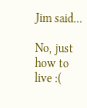Jim said...

No, just how to live :(